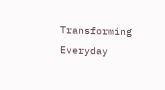Transforming Everyday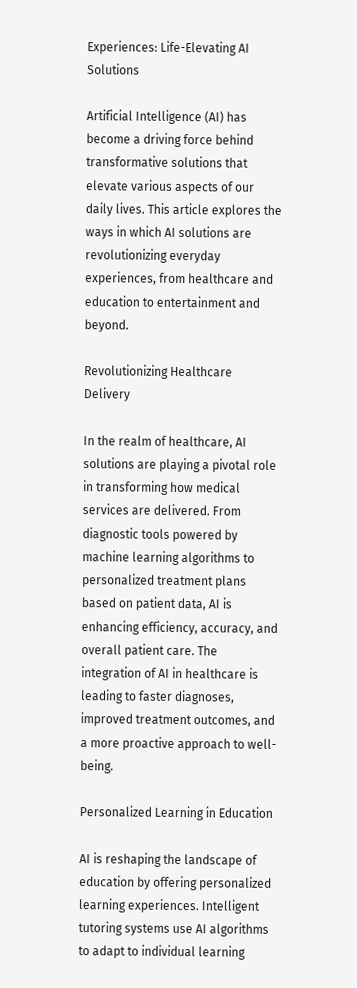Experiences: Life-Elevating AI Solutions

Artificial Intelligence (AI) has become a driving force behind transformative solutions that elevate various aspects of our daily lives. This article explores the ways in which AI solutions are revolutionizing everyday experiences, from healthcare and education to entertainment and beyond.

Revolutionizing Healthcare Delivery

In the realm of healthcare, AI solutions are playing a pivotal role in transforming how medical services are delivered. From diagnostic tools powered by machine learning algorithms to personalized treatment plans based on patient data, AI is enhancing efficiency, accuracy, and overall patient care. The integration of AI in healthcare is leading to faster diagnoses, improved treatment outcomes, and a more proactive approach to well-being.

Personalized Learning in Education

AI is reshaping the landscape of education by offering personalized learning experiences. Intelligent tutoring systems use AI algorithms to adapt to individual learning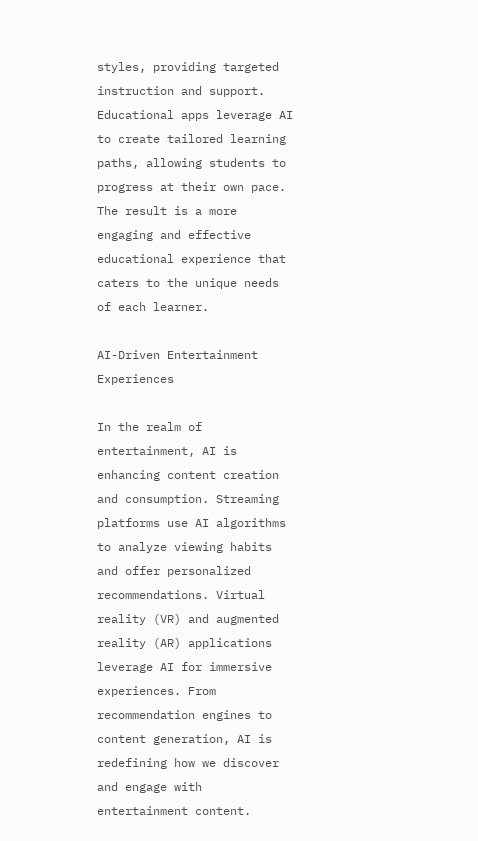styles, providing targeted instruction and support. Educational apps leverage AI to create tailored learning paths, allowing students to progress at their own pace. The result is a more engaging and effective educational experience that caters to the unique needs of each learner.

AI-Driven Entertainment Experiences

In the realm of entertainment, AI is enhancing content creation and consumption. Streaming platforms use AI algorithms to analyze viewing habits and offer personalized recommendations. Virtual reality (VR) and augmented reality (AR) applications leverage AI for immersive experiences. From recommendation engines to content generation, AI is redefining how we discover and engage with entertainment content.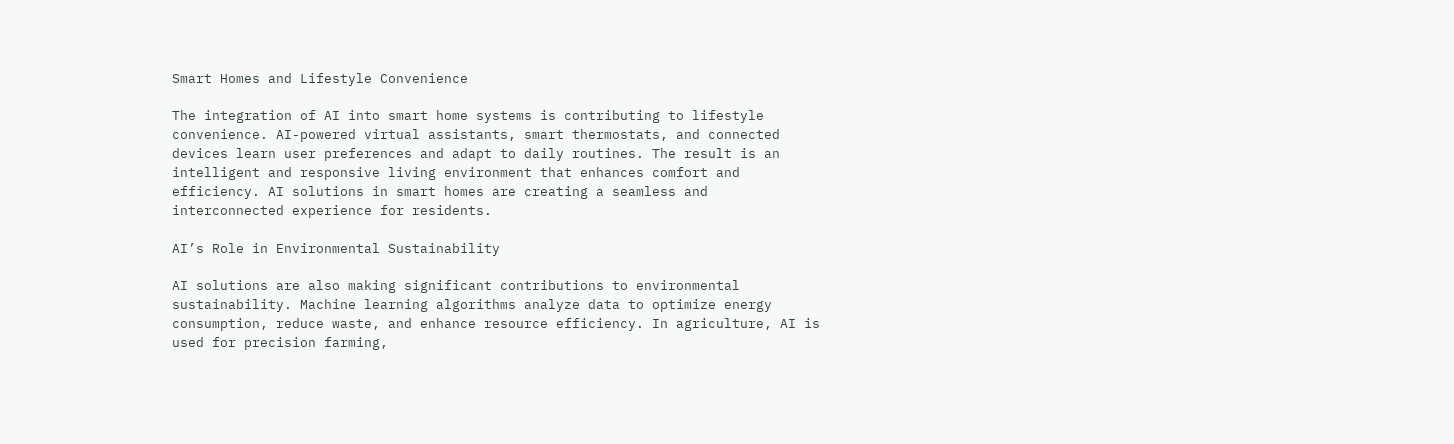Smart Homes and Lifestyle Convenience

The integration of AI into smart home systems is contributing to lifestyle convenience. AI-powered virtual assistants, smart thermostats, and connected devices learn user preferences and adapt to daily routines. The result is an intelligent and responsive living environment that enhances comfort and efficiency. AI solutions in smart homes are creating a seamless and interconnected experience for residents.

AI’s Role in Environmental Sustainability

AI solutions are also making significant contributions to environmental sustainability. Machine learning algorithms analyze data to optimize energy consumption, reduce waste, and enhance resource efficiency. In agriculture, AI is used for precision farming,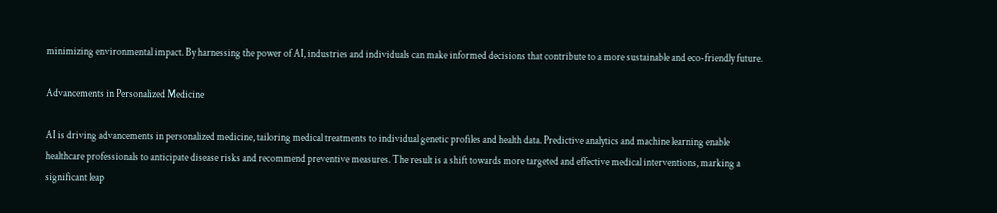minimizing environmental impact. By harnessing the power of AI, industries and individuals can make informed decisions that contribute to a more sustainable and eco-friendly future.

Advancements in Personalized Medicine

AI is driving advancements in personalized medicine, tailoring medical treatments to individual genetic profiles and health data. Predictive analytics and machine learning enable healthcare professionals to anticipate disease risks and recommend preventive measures. The result is a shift towards more targeted and effective medical interventions, marking a significant leap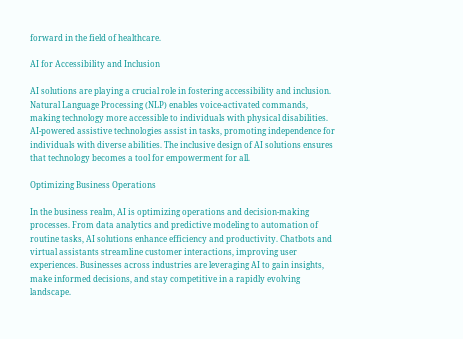forward in the field of healthcare.

AI for Accessibility and Inclusion

AI solutions are playing a crucial role in fostering accessibility and inclusion. Natural Language Processing (NLP) enables voice-activated commands, making technology more accessible to individuals with physical disabilities. AI-powered assistive technologies assist in tasks, promoting independence for individuals with diverse abilities. The inclusive design of AI solutions ensures that technology becomes a tool for empowerment for all.

Optimizing Business Operations

In the business realm, AI is optimizing operations and decision-making processes. From data analytics and predictive modeling to automation of routine tasks, AI solutions enhance efficiency and productivity. Chatbots and virtual assistants streamline customer interactions, improving user experiences. Businesses across industries are leveraging AI to gain insights, make informed decisions, and stay competitive in a rapidly evolving landscape.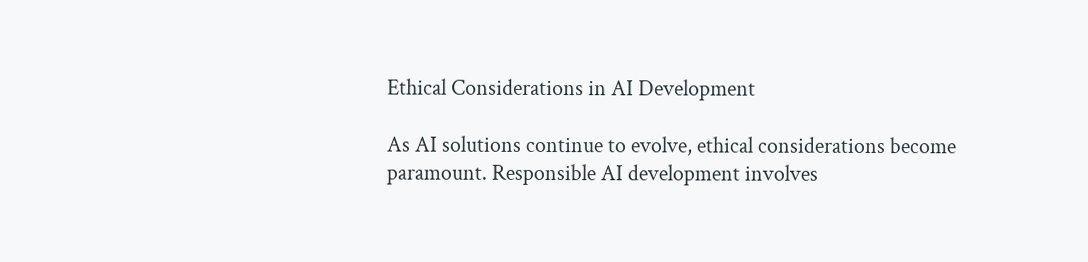Ethical Considerations in AI Development

As AI solutions continue to evolve, ethical considerations become paramount. Responsible AI development involves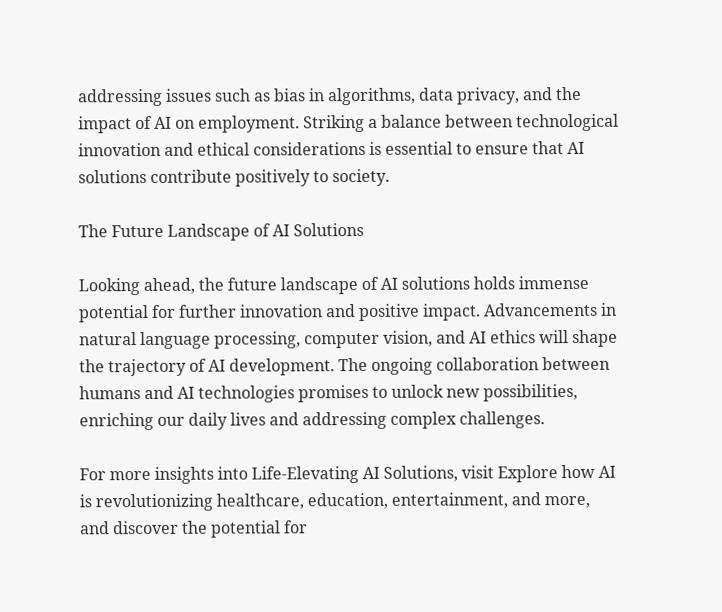addressing issues such as bias in algorithms, data privacy, and the impact of AI on employment. Striking a balance between technological innovation and ethical considerations is essential to ensure that AI solutions contribute positively to society.

The Future Landscape of AI Solutions

Looking ahead, the future landscape of AI solutions holds immense potential for further innovation and positive impact. Advancements in natural language processing, computer vision, and AI ethics will shape the trajectory of AI development. The ongoing collaboration between humans and AI technologies promises to unlock new possibilities, enriching our daily lives and addressing complex challenges.

For more insights into Life-Elevating AI Solutions, visit Explore how AI is revolutionizing healthcare, education, entertainment, and more, and discover the potential for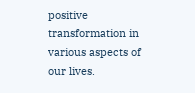positive transformation in various aspects of our lives.